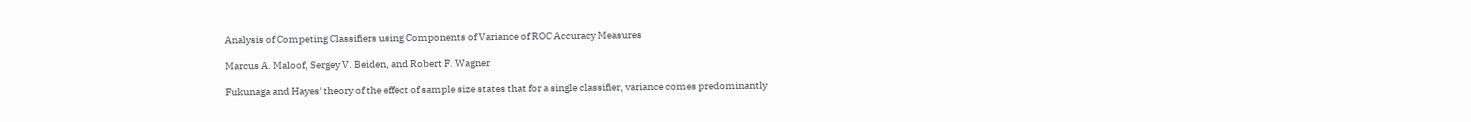Analysis of Competing Classifiers using Components of Variance of ROC Accuracy Measures

Marcus A. Maloof, Sergey V. Beiden, and Robert F. Wagner

Fukunaga and Hayes' theory of the effect of sample size states that for a single classifier, variance comes predominantly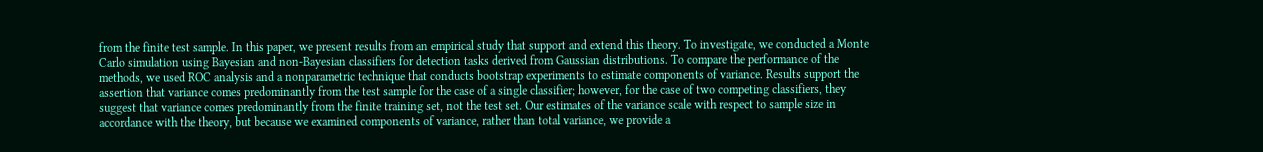from the finite test sample. In this paper, we present results from an empirical study that support and extend this theory. To investigate, we conducted a Monte Carlo simulation using Bayesian and non-Bayesian classifiers for detection tasks derived from Gaussian distributions. To compare the performance of the methods, we used ROC analysis and a nonparametric technique that conducts bootstrap experiments to estimate components of variance. Results support the assertion that variance comes predominantly from the test sample for the case of a single classifier; however, for the case of two competing classifiers, they suggest that variance comes predominantly from the finite training set, not the test set. Our estimates of the variance scale with respect to sample size in accordance with the theory, but because we examined components of variance, rather than total variance, we provide a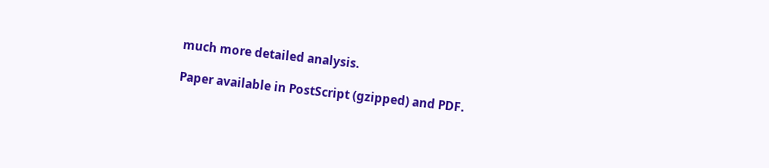much more detailed analysis.

Paper available in PostScript (gzipped) and PDF.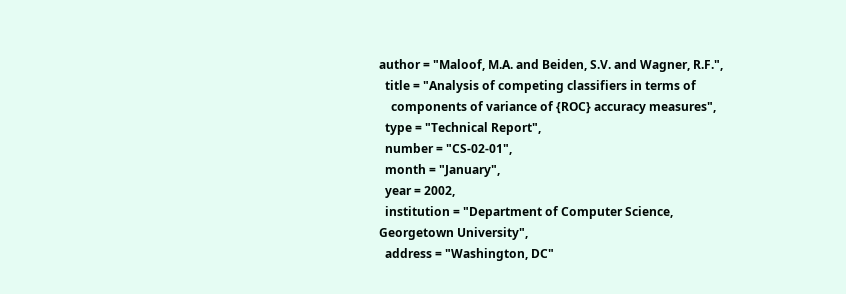author = "Maloof, M.A. and Beiden, S.V. and Wagner, R.F.",
  title = "Analysis of competing classifiers in terms of
    components of variance of {ROC} accuracy measures",
  type = "Technical Report",
  number = "CS-02-01",
  month = "January",
  year = 2002,
  institution = "Department of Computer Science, Georgetown University",
  address = "Washington, DC"